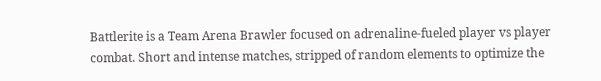Battlerite is a Team Arena Brawler focused on adrenaline-fueled player vs player combat. Short and intense matches, stripped of random elements to optimize the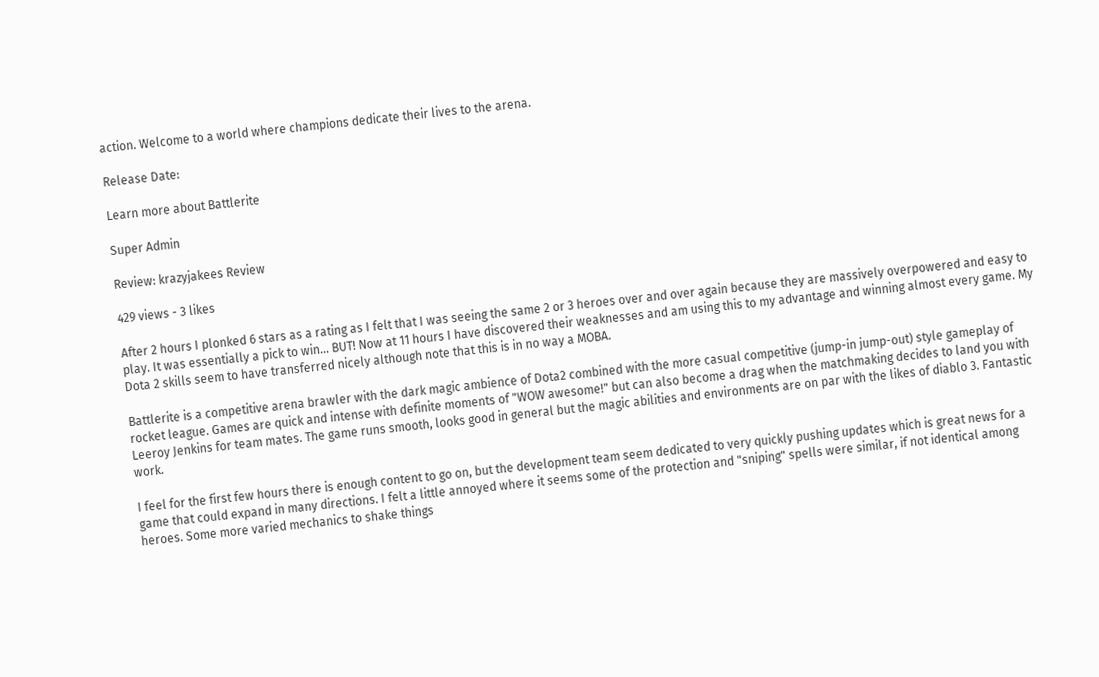action. Welcome to a world where champions dedicate their lives to the arena.

Release Date:

Learn more about Battlerite

Super Admin

Review: krazyjakees Review

429 views - 3 likes

After 2 hours I plonked 6 stars as a rating as I felt that I was seeing the same 2 or 3 heroes over and over again because they are massively overpowered and easy to play. It was essentially a pick to win... BUT! Now at 11 hours I have discovered their weaknesses and am using this to my advantage and winning almost every game. My Dota 2 skills seem to have transferred nicely although note that this is in no way a MOBA.

Battlerite is a competitive arena brawler with the dark magic ambience of Dota2 combined with the more casual competitive (jump-in jump-out) style gameplay of rocket league. Games are quick and intense with definite moments of "WOW awesome!" but can also become a drag when the matchmaking decides to land you with Leeroy Jenkins for team mates. The game runs smooth, looks good in general but the magic abilities and environments are on par with the likes of diablo 3. Fantastic work.

I feel for the first few hours there is enough content to go on, but the development team seem dedicated to very quickly pushing updates which is great news for a game that could expand in many directions. I felt a little annoyed where it seems some of the protection and "sniping" spells were similar, if not identical among heroes. Some more varied mechanics to shake things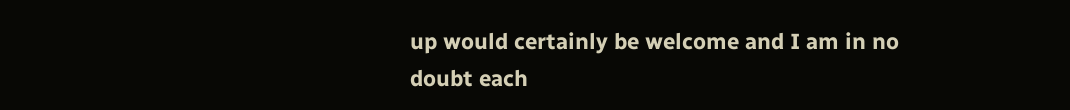up would certainly be welcome and I am in no doubt each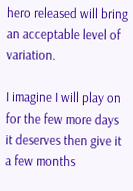hero released will bring an acceptable level of variation.

I imagine I will play on for the few more days it deserves then give it a few months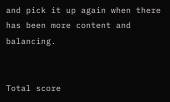and pick it up again when there has been more content and balancing.


Total score